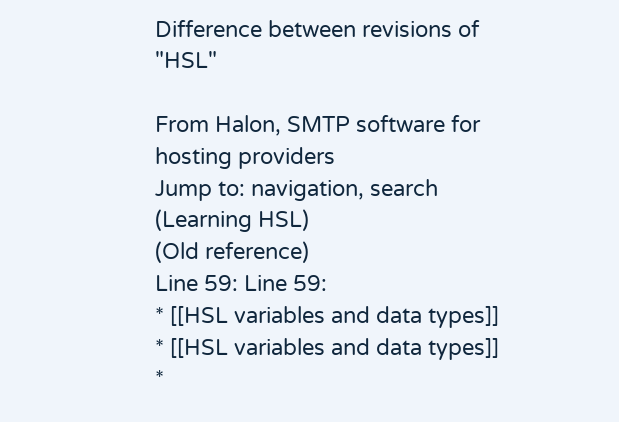Difference between revisions of "HSL"

From Halon, SMTP software for hosting providers
Jump to: navigation, search
(Learning HSL)
(Old reference)
Line 59: Line 59:
* [[HSL variables and data types]]
* [[HSL variables and data types]]
*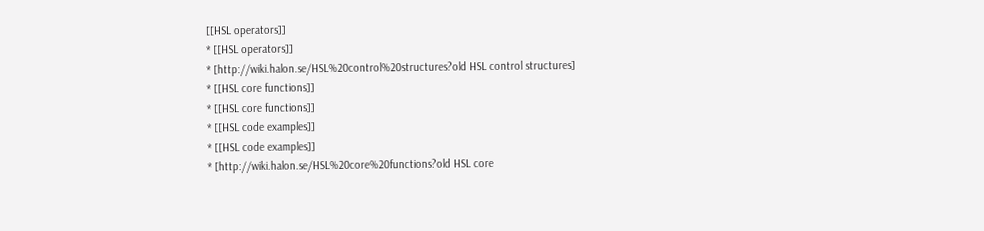[[HSL operators]]
* [[HSL operators]]
* [http://wiki.halon.se/HSL%20control%20structures?old HSL control structures]
* [[HSL core functions]]
* [[HSL core functions]]
* [[HSL code examples]]
* [[HSL code examples]]
* [http://wiki.halon.se/HSL%20core%20functions?old HSL core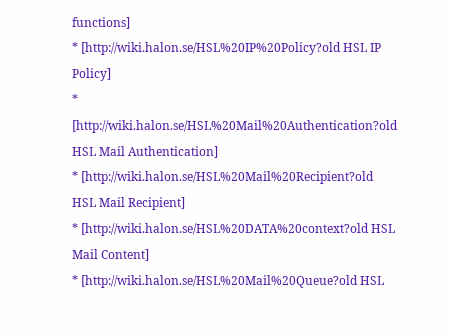functions]
* [http://wiki.halon.se/HSL%20IP%20Policy?old HSL IP Policy]
* [http://wiki.halon.se/HSL%20Mail%20Authentication?old HSL Mail Authentication]
* [http://wiki.halon.se/HSL%20Mail%20Recipient?old HSL Mail Recipient]
* [http://wiki.halon.se/HSL%20DATA%20context?old HSL Mail Content]
* [http://wiki.halon.se/HSL%20Mail%20Queue?old HSL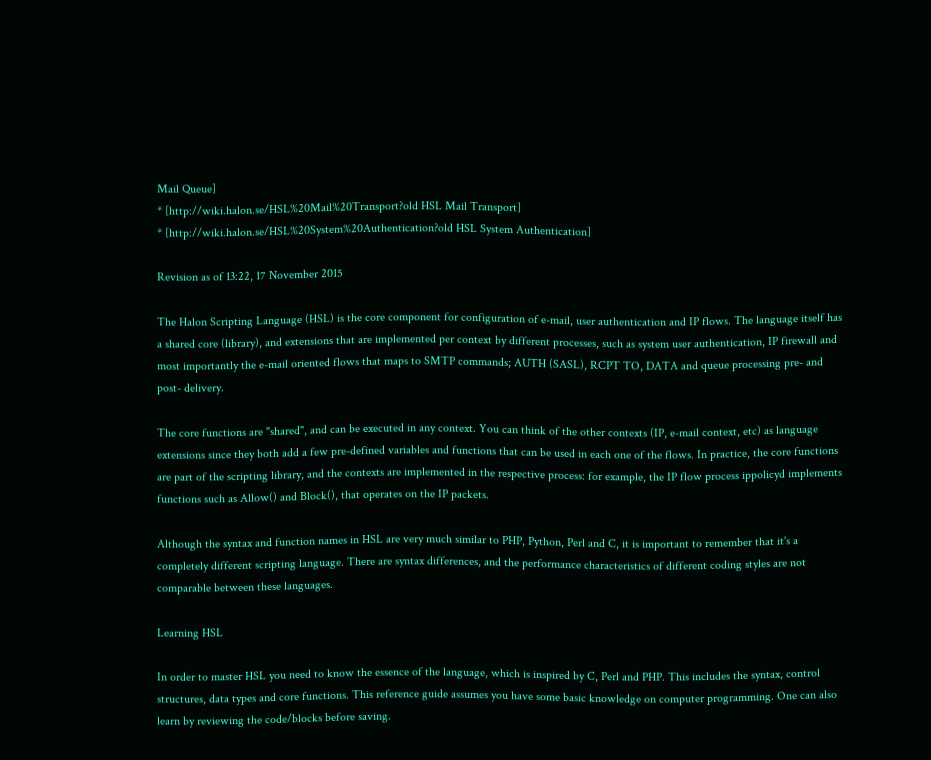Mail Queue]
* [http://wiki.halon.se/HSL%20Mail%20Transport?old HSL Mail Transport]
* [http://wiki.halon.se/HSL%20System%20Authentication?old HSL System Authentication]

Revision as of 13:22, 17 November 2015

The Halon Scripting Language (HSL) is the core component for configuration of e-mail, user authentication and IP flows. The language itself has a shared core (library), and extensions that are implemented per context by different processes, such as system user authentication, IP firewall and most importantly the e-mail oriented flows that maps to SMTP commands; AUTH (SASL), RCPT TO, DATA and queue processing pre- and post- delivery.

The core functions are "shared", and can be executed in any context. You can think of the other contexts (IP, e-mail context, etc) as language extensions since they both add a few pre-defined variables and functions that can be used in each one of the flows. In practice, the core functions are part of the scripting library, and the contexts are implemented in the respective process: for example, the IP flow process ippolicyd implements functions such as Allow() and Block(), that operates on the IP packets.

Although the syntax and function names in HSL are very much similar to PHP, Python, Perl and C, it is important to remember that it's a completely different scripting language. There are syntax differences, and the performance characteristics of different coding styles are not comparable between these languages.

Learning HSL

In order to master HSL you need to know the essence of the language, which is inspired by C, Perl and PHP. This includes the syntax, control structures, data types and core functions. This reference guide assumes you have some basic knowledge on computer programming. One can also learn by reviewing the code/blocks before saving.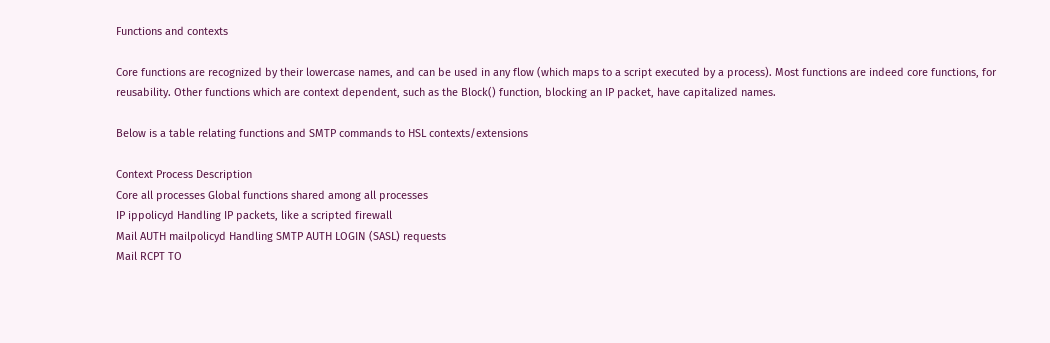Functions and contexts

Core functions are recognized by their lowercase names, and can be used in any flow (which maps to a script executed by a process). Most functions are indeed core functions, for reusability. Other functions which are context dependent, such as the Block() function, blocking an IP packet, have capitalized names.

Below is a table relating functions and SMTP commands to HSL contexts/extensions

Context Process Description
Core all processes Global functions shared among all processes
IP ippolicyd Handling IP packets, like a scripted firewall
Mail AUTH mailpolicyd Handling SMTP AUTH LOGIN (SASL) requests
Mail RCPT TO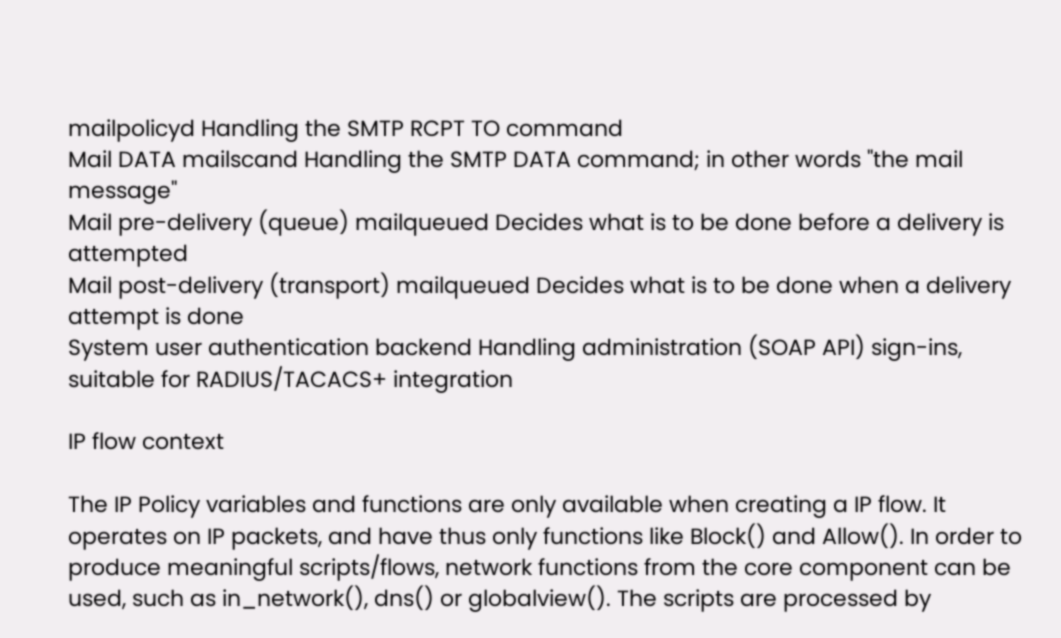mailpolicyd Handling the SMTP RCPT TO command
Mail DATA mailscand Handling the SMTP DATA command; in other words "the mail message"
Mail pre-delivery (queue) mailqueued Decides what is to be done before a delivery is attempted
Mail post-delivery (transport) mailqueued Decides what is to be done when a delivery attempt is done
System user authentication backend Handling administration (SOAP API) sign-ins, suitable for RADIUS/TACACS+ integration

IP flow context

The IP Policy variables and functions are only available when creating a IP flow. It operates on IP packets, and have thus only functions like Block() and Allow(). In order to produce meaningful scripts/flows, network functions from the core component can be used, such as in_network(), dns() or globalview(). The scripts are processed by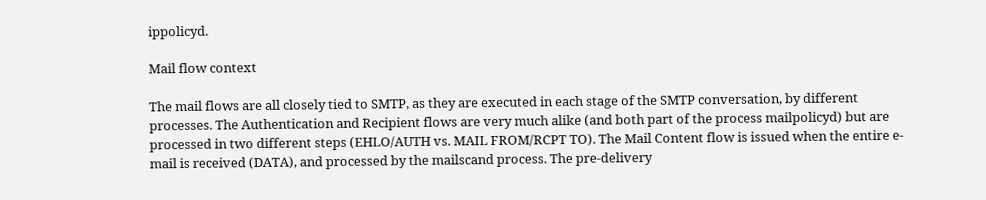ippolicyd.

Mail flow context

The mail flows are all closely tied to SMTP, as they are executed in each stage of the SMTP conversation, by different processes. The Authentication and Recipient flows are very much alike (and both part of the process mailpolicyd) but are processed in two different steps (EHLO/AUTH vs. MAIL FROM/RCPT TO). The Mail Content flow is issued when the entire e-mail is received (DATA), and processed by the mailscand process. The pre-delivery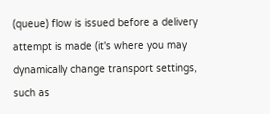(queue) flow is issued before a delivery attempt is made (it's where you may dynamically change transport settings, such as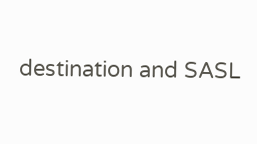destination and SASL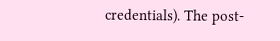credentials). The post-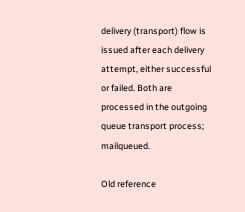delivery (transport) flow is issued after each delivery attempt, either successful or failed. Both are processed in the outgoing queue transport process; mailqueued.

Old reference